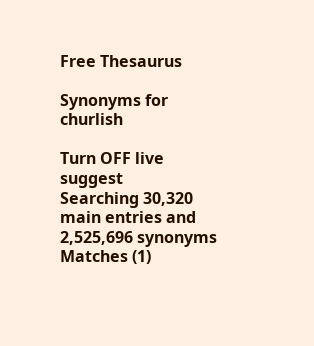Free Thesaurus

Synonyms for churlish

Turn OFF live suggest
Searching 30,320 main entries and 2,525,696 synonyms
Matches (1)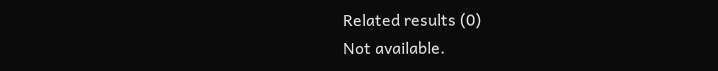Related results (0)
Not available.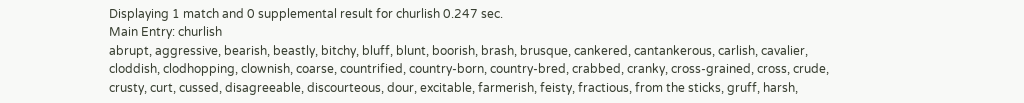Displaying 1 match and 0 supplemental result for churlish 0.247 sec.
Main Entry: churlish
abrupt, aggressive, bearish, beastly, bitchy, bluff, blunt, boorish, brash, brusque, cankered, cantankerous, carlish, cavalier, cloddish, clodhopping, clownish, coarse, countrified, country-born, country-bred, crabbed, cranky, cross-grained, cross, crude, crusty, curt, cussed, disagreeable, discourteous, dour, excitable, farmerish, feisty, fractious, from the sticks, gruff, harsh,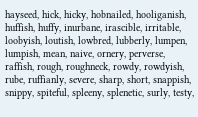hayseed, hick, hicky, hobnailed, hooliganish, huffish, huffy, inurbane, irascible, irritable, loobyish, loutish, lowbred, lubberly, lumpen, lumpish, mean, naive, ornery, perverse, raffish, rough, roughneck, rowdy, rowdyish, rube, ruffianly, severe, sharp, short, snappish, snippy, spiteful, spleeny, splenetic, surly, testy,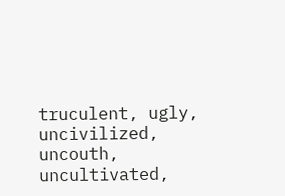truculent, ugly, uncivilized, uncouth, uncultivated,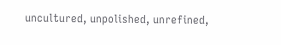uncultured, unpolished, unrefined,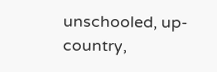unschooled, up-country,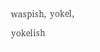waspish, yokel, yokelish